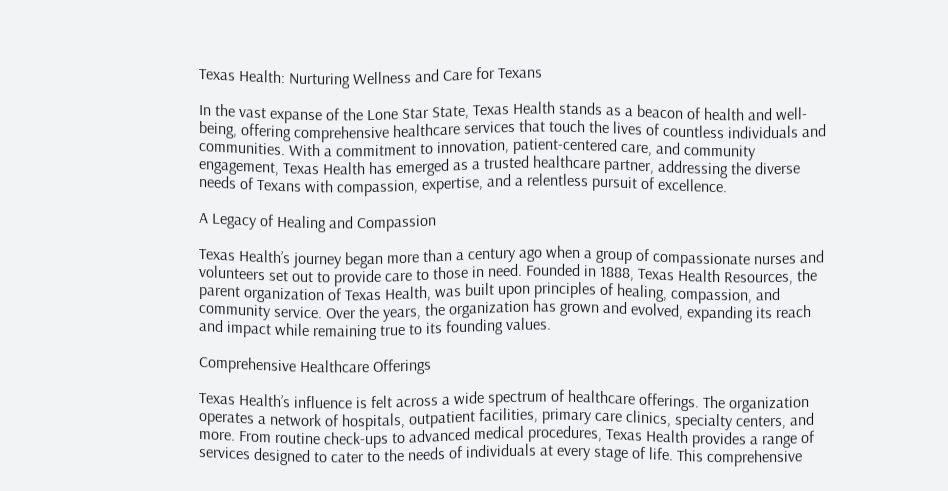Texas Health: Nurturing Wellness and Care for Texans

In the vast expanse of the Lone Star State, Texas Health stands as a beacon of health and well-being, offering comprehensive healthcare services that touch the lives of countless individuals and communities. With a commitment to innovation, patient-centered care, and community engagement, Texas Health has emerged as a trusted healthcare partner, addressing the diverse needs of Texans with compassion, expertise, and a relentless pursuit of excellence.

A Legacy of Healing and Compassion

Texas Health’s journey began more than a century ago when a group of compassionate nurses and volunteers set out to provide care to those in need. Founded in 1888, Texas Health Resources, the parent organization of Texas Health, was built upon principles of healing, compassion, and community service. Over the years, the organization has grown and evolved, expanding its reach and impact while remaining true to its founding values.

Comprehensive Healthcare Offerings

Texas Health’s influence is felt across a wide spectrum of healthcare offerings. The organization operates a network of hospitals, outpatient facilities, primary care clinics, specialty centers, and more. From routine check-ups to advanced medical procedures, Texas Health provides a range of services designed to cater to the needs of individuals at every stage of life. This comprehensive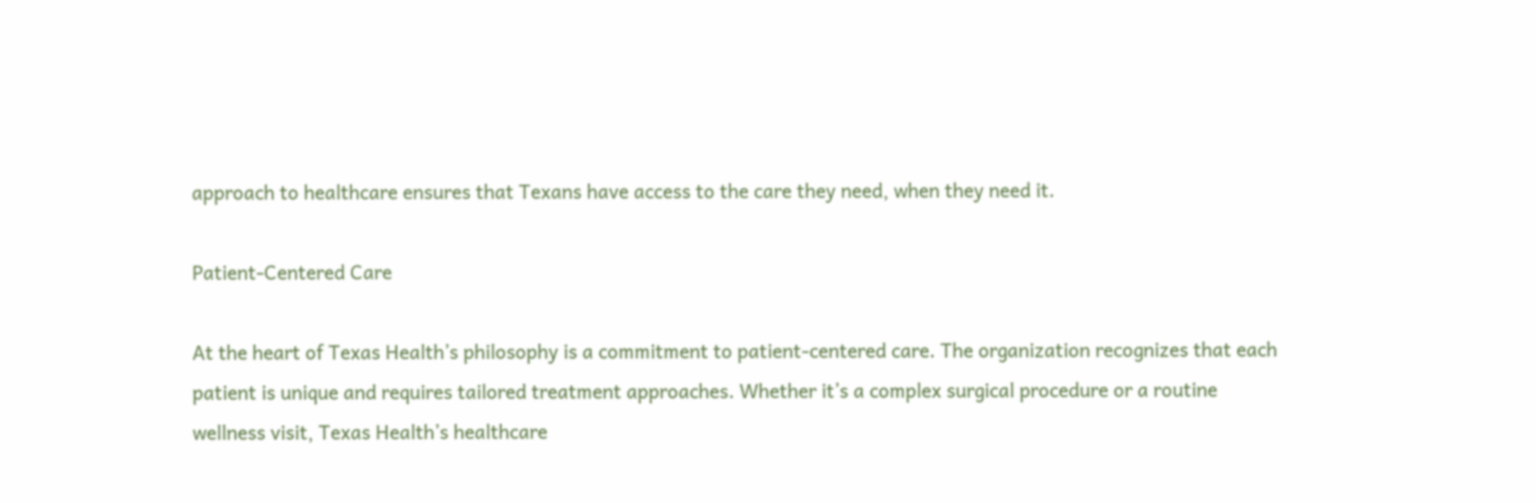approach to healthcare ensures that Texans have access to the care they need, when they need it.

Patient-Centered Care

At the heart of Texas Health’s philosophy is a commitment to patient-centered care. The organization recognizes that each patient is unique and requires tailored treatment approaches. Whether it’s a complex surgical procedure or a routine wellness visit, Texas Health’s healthcare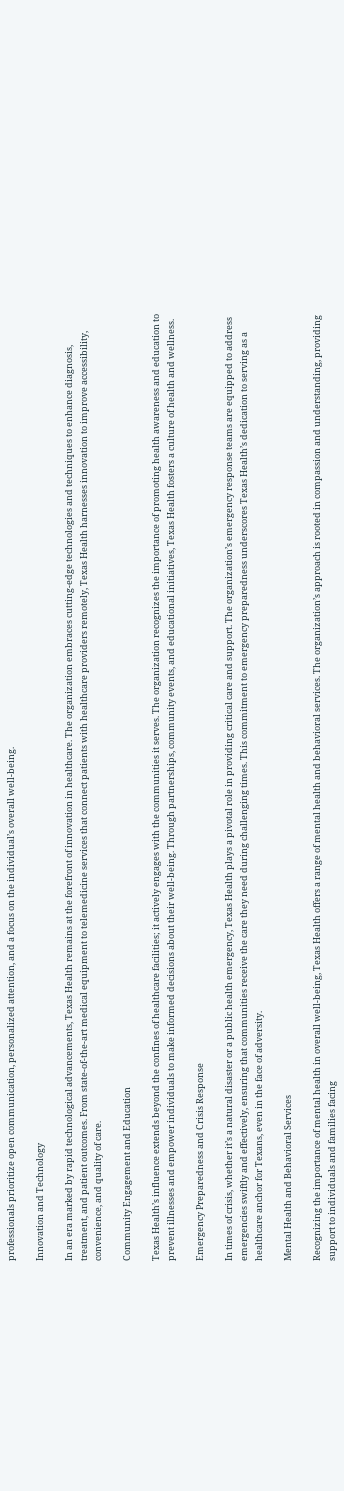professionals prioritize open communication, personalized attention, and a focus on the individual’s overall well-being.

Innovation and Technology

In an era marked by rapid technological advancements, Texas Health remains at the forefront of innovation in healthcare. The organization embraces cutting-edge technologies and techniques to enhance diagnosis, treatment, and patient outcomes. From state-of-the-art medical equipment to telemedicine services that connect patients with healthcare providers remotely, Texas Health harnesses innovation to improve accessibility, convenience, and quality of care.

Community Engagement and Education

Texas Health’s influence extends beyond the confines of healthcare facilities; it actively engages with the communities it serves. The organization recognizes the importance of promoting health awareness and education to prevent illnesses and empower individuals to make informed decisions about their well-being. Through partnerships, community events, and educational initiatives, Texas Health fosters a culture of health and wellness.

Emergency Preparedness and Crisis Response

In times of crisis, whether it’s a natural disaster or a public health emergency, Texas Health plays a pivotal role in providing critical care and support. The organization’s emergency response teams are equipped to address emergencies swiftly and effectively, ensuring that communities receive the care they need during challenging times. This commitment to emergency preparedness underscores Texas Health’s dedication to serving as a healthcare anchor for Texans, even in the face of adversity.

Mental Health and Behavioral Services

Recognizing the importance of mental health in overall well-being, Texas Health offers a range of mental health and behavioral services. The organization’s approach is rooted in compassion and understanding, providing support to individuals and families facing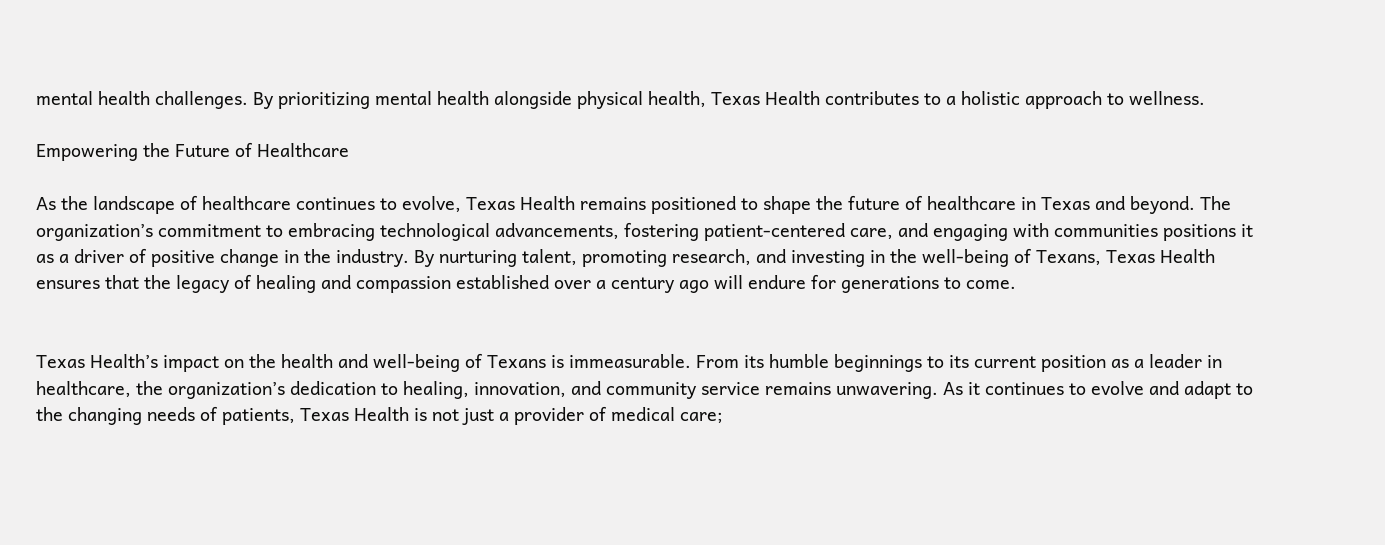mental health challenges. By prioritizing mental health alongside physical health, Texas Health contributes to a holistic approach to wellness.

Empowering the Future of Healthcare

As the landscape of healthcare continues to evolve, Texas Health remains positioned to shape the future of healthcare in Texas and beyond. The organization’s commitment to embracing technological advancements, fostering patient-centered care, and engaging with communities positions it as a driver of positive change in the industry. By nurturing talent, promoting research, and investing in the well-being of Texans, Texas Health ensures that the legacy of healing and compassion established over a century ago will endure for generations to come.


Texas Health’s impact on the health and well-being of Texans is immeasurable. From its humble beginnings to its current position as a leader in healthcare, the organization’s dedication to healing, innovation, and community service remains unwavering. As it continues to evolve and adapt to the changing needs of patients, Texas Health is not just a provider of medical care;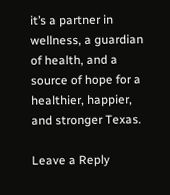it’s a partner in wellness, a guardian of health, and a source of hope for a healthier, happier, and stronger Texas.

Leave a Reply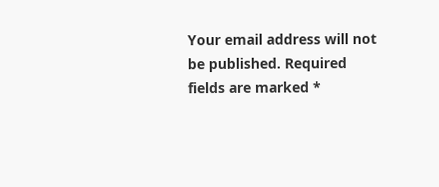Your email address will not be published. Required fields are marked *